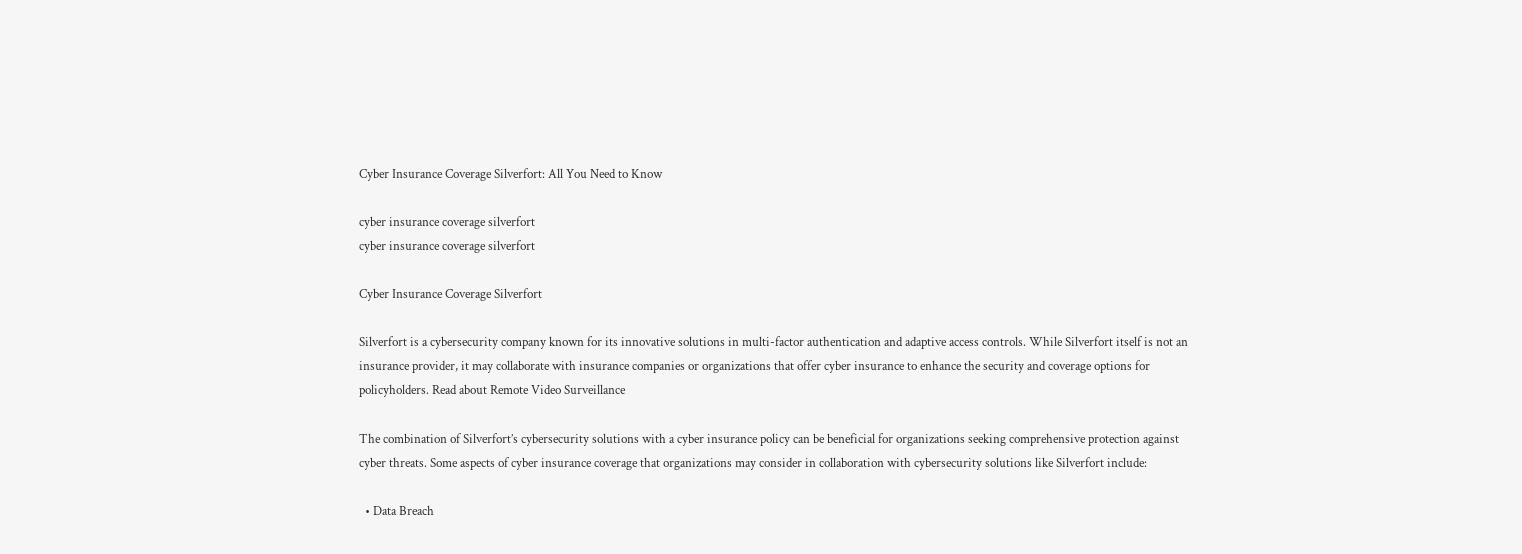Cyber Insurance Coverage Silverfort: All You Need to Know

cyber insurance coverage silverfort
cyber insurance coverage silverfort

Cyber Insurance Coverage Silverfort

Silverfort is a cybersecurity company known for its innovative solutions in multi-factor authentication and adaptive access controls. While Silverfort itself is not an insurance provider, it may collaborate with insurance companies or organizations that offer cyber insurance to enhance the security and coverage options for policyholders. Read about Remote Video Surveillance

The combination of Silverfort’s cybersecurity solutions with a cyber insurance policy can be beneficial for organizations seeking comprehensive protection against cyber threats. Some aspects of cyber insurance coverage that organizations may consider in collaboration with cybersecurity solutions like Silverfort include:

  • Data Breach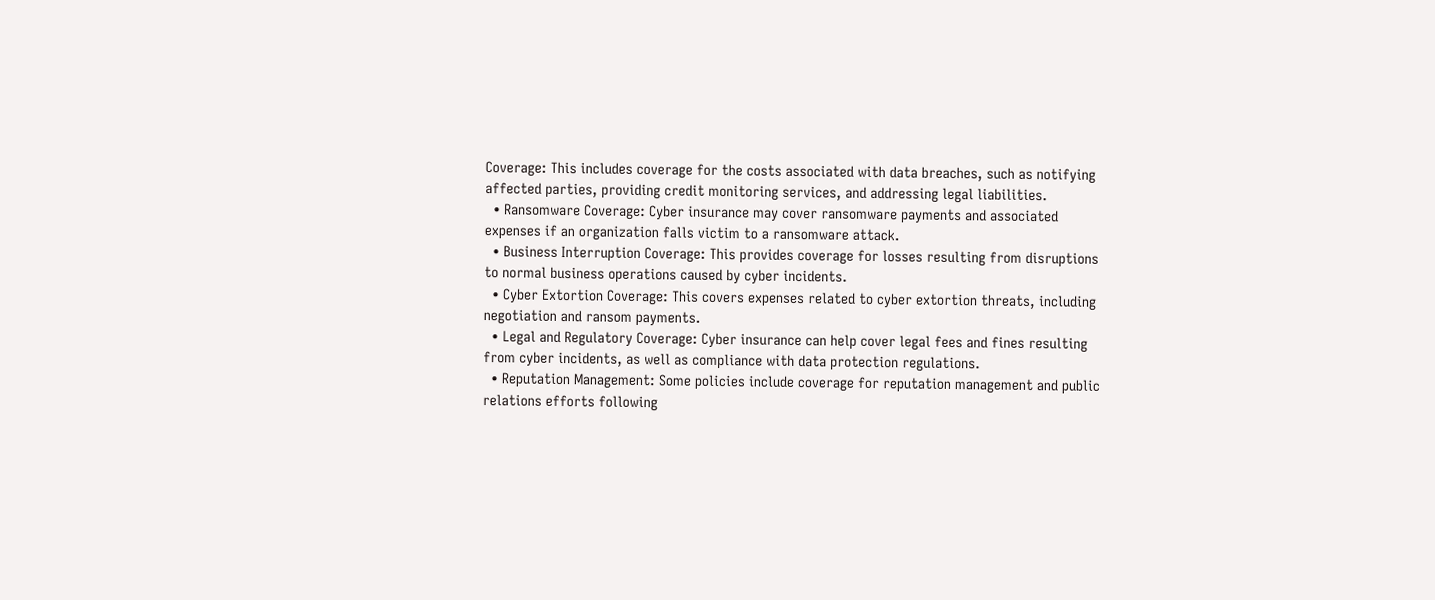Coverage: This includes coverage for the costs associated with data breaches, such as notifying affected parties, providing credit monitoring services, and addressing legal liabilities.
  • Ransomware Coverage: Cyber insurance may cover ransomware payments and associated expenses if an organization falls victim to a ransomware attack.
  • Business Interruption Coverage: This provides coverage for losses resulting from disruptions to normal business operations caused by cyber incidents.
  • Cyber Extortion Coverage: This covers expenses related to cyber extortion threats, including negotiation and ransom payments.
  • Legal and Regulatory Coverage: Cyber insurance can help cover legal fees and fines resulting from cyber incidents, as well as compliance with data protection regulations.
  • Reputation Management: Some policies include coverage for reputation management and public relations efforts following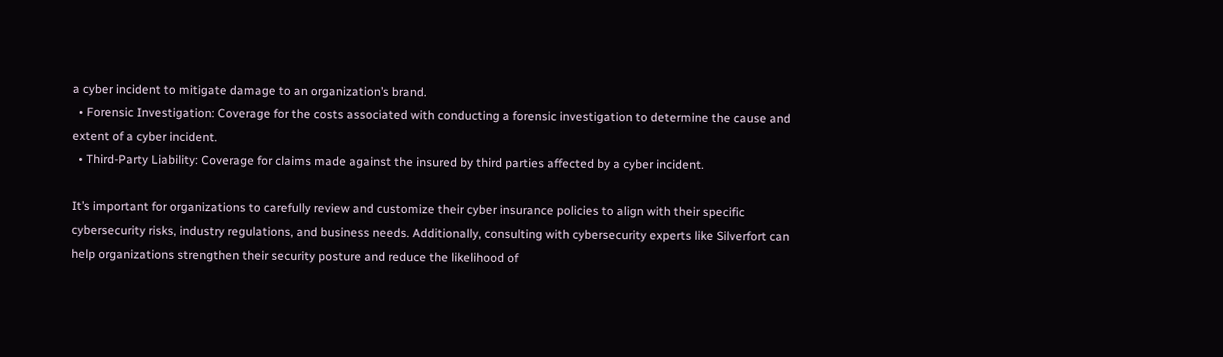a cyber incident to mitigate damage to an organization’s brand.
  • Forensic Investigation: Coverage for the costs associated with conducting a forensic investigation to determine the cause and extent of a cyber incident.
  • Third-Party Liability: Coverage for claims made against the insured by third parties affected by a cyber incident.

It’s important for organizations to carefully review and customize their cyber insurance policies to align with their specific cybersecurity risks, industry regulations, and business needs. Additionally, consulting with cybersecurity experts like Silverfort can help organizations strengthen their security posture and reduce the likelihood of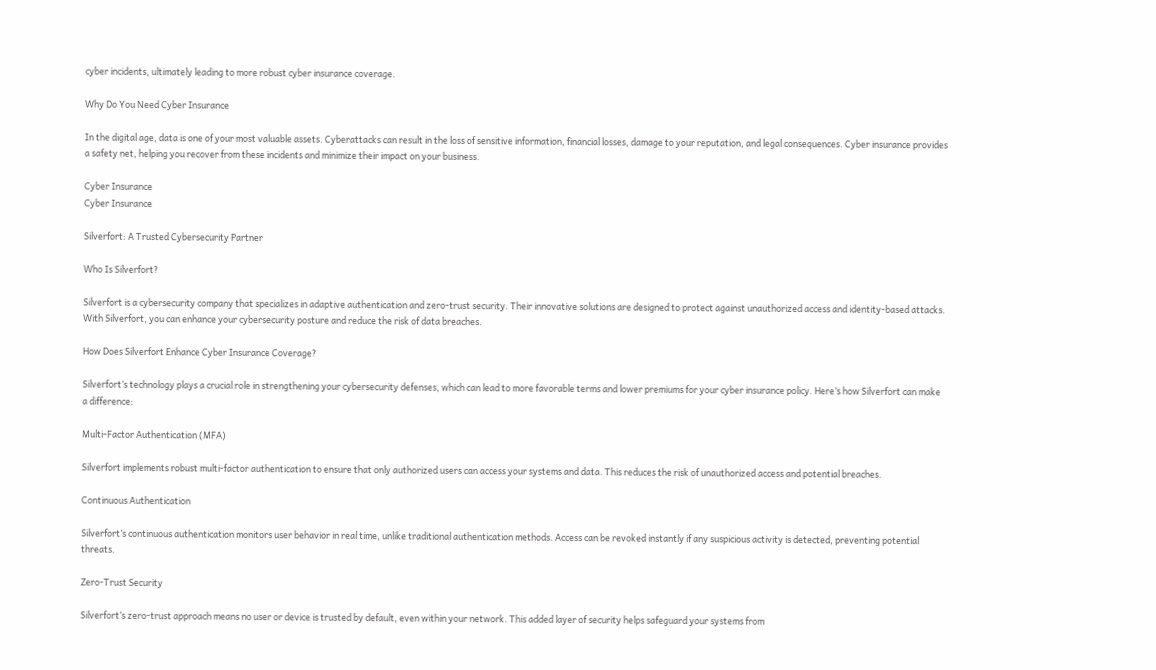cyber incidents, ultimately leading to more robust cyber insurance coverage.

Why Do You Need Cyber Insurance

In the digital age, data is one of your most valuable assets. Cyberattacks can result in the loss of sensitive information, financial losses, damage to your reputation, and legal consequences. Cyber insurance provides a safety net, helping you recover from these incidents and minimize their impact on your business.

Cyber Insurance
Cyber Insurance

Silverfort: A Trusted Cybersecurity Partner

Who Is Silverfort?

Silverfort is a cybersecurity company that specializes in adaptive authentication and zero-trust security. Their innovative solutions are designed to protect against unauthorized access and identity-based attacks. With Silverfort, you can enhance your cybersecurity posture and reduce the risk of data breaches.

How Does Silverfort Enhance Cyber Insurance Coverage?

Silverfort’s technology plays a crucial role in strengthening your cybersecurity defenses, which can lead to more favorable terms and lower premiums for your cyber insurance policy. Here’s how Silverfort can make a difference:

Multi-Factor Authentication (MFA)

Silverfort implements robust multi-factor authentication to ensure that only authorized users can access your systems and data. This reduces the risk of unauthorized access and potential breaches.

Continuous Authentication

Silverfort’s continuous authentication monitors user behavior in real time, unlike traditional authentication methods. Access can be revoked instantly if any suspicious activity is detected, preventing potential threats.

Zero-Trust Security

Silverfort’s zero-trust approach means no user or device is trusted by default, even within your network. This added layer of security helps safeguard your systems from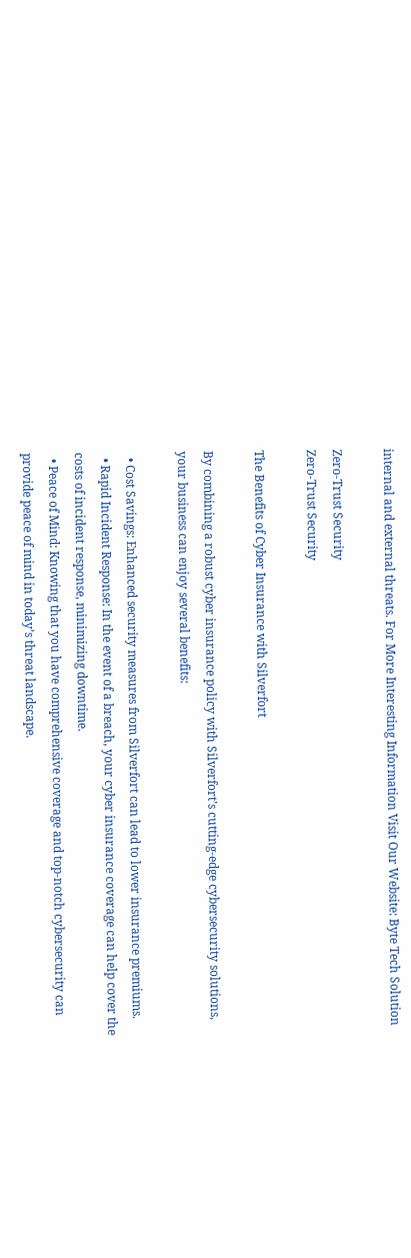internal and external threats. For More Interesting Information Visit Our Website: Byte Tech Solution

Zero-Trust Security
Zero-Trust Security

The Benefits of Cyber Insurance with Silverfort

By combining a robust cyber insurance policy with Silverfort’s cutting-edge cybersecurity solutions, your business can enjoy several benefits:

  • Cost Savings: Enhanced security measures from Silverfort can lead to lower insurance premiums.
  • Rapid Incident Response: In the event of a breach, your cyber insurance coverage can help cover the costs of incident response, minimizing downtime.
  • Peace of Mind: Knowing that you have comprehensive coverage and top-notch cybersecurity can provide peace of mind in today’s threat landscape.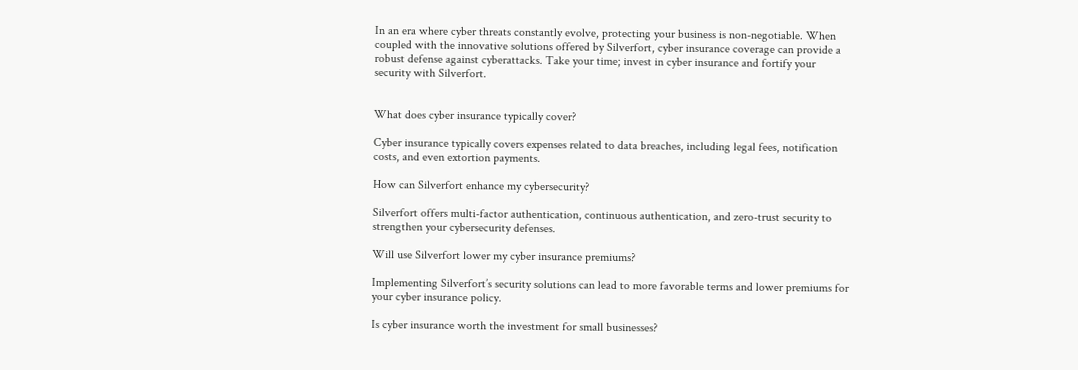In an era where cyber threats constantly evolve, protecting your business is non-negotiable. When coupled with the innovative solutions offered by Silverfort, cyber insurance coverage can provide a robust defense against cyberattacks. Take your time; invest in cyber insurance and fortify your security with Silverfort.


What does cyber insurance typically cover?

Cyber insurance typically covers expenses related to data breaches, including legal fees, notification costs, and even extortion payments.

How can Silverfort enhance my cybersecurity?

Silverfort offers multi-factor authentication, continuous authentication, and zero-trust security to strengthen your cybersecurity defenses.

Will use Silverfort lower my cyber insurance premiums?

Implementing Silverfort’s security solutions can lead to more favorable terms and lower premiums for your cyber insurance policy.

Is cyber insurance worth the investment for small businesses?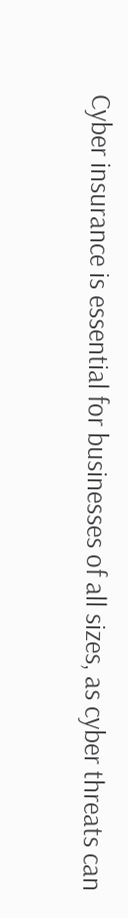Cyber insurance is essential for businesses of all sizes, as cyber threats can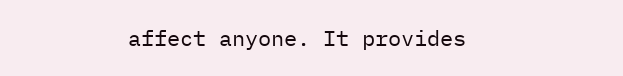affect anyone. It provides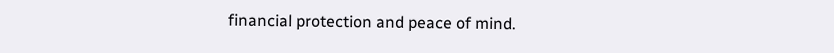financial protection and peace of mind.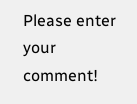Please enter your comment!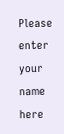Please enter your name here